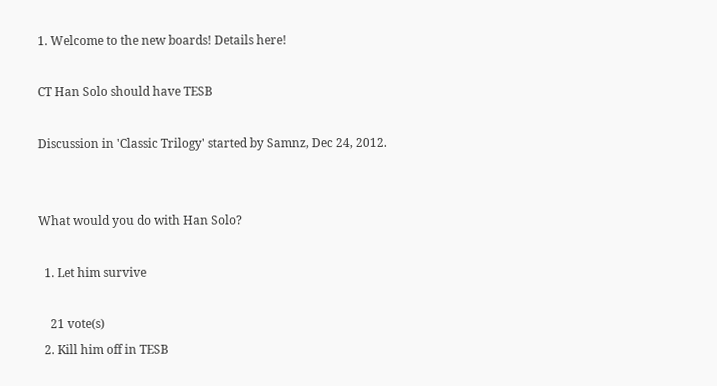1. Welcome to the new boards! Details here!

CT Han Solo should have TESB

Discussion in 'Classic Trilogy' started by Samnz, Dec 24, 2012.


What would you do with Han Solo?

  1. Let him survive

    21 vote(s)
  2. Kill him off in TESB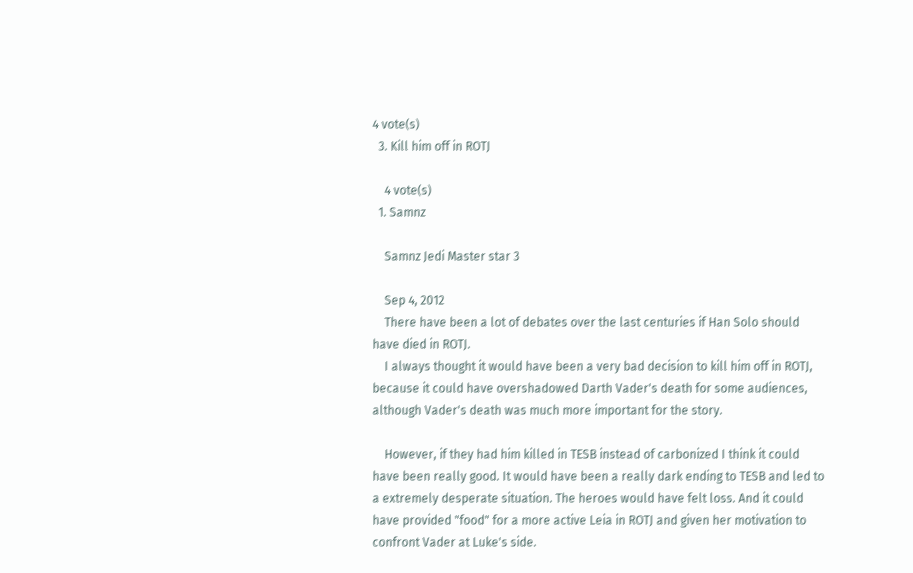4 vote(s)
  3. Kill him off in ROTJ

    4 vote(s)
  1. Samnz

    Samnz Jedi Master star 3

    Sep 4, 2012
    There have been a lot of debates over the last centuries if Han Solo should have died in ROTJ.
    I always thought it would have been a very bad decision to kill him off in ROTJ, because it could have overshadowed Darth Vader's death for some audiences, although Vader's death was much more important for the story.

    However, if they had him killed in TESB instead of carbonized I think it could have been really good. It would have been a really dark ending to TESB and led to a extremely desperate situation. The heroes would have felt loss. And it could have provided "food" for a more active Leia in ROTJ and given her motivation to confront Vader at Luke's side.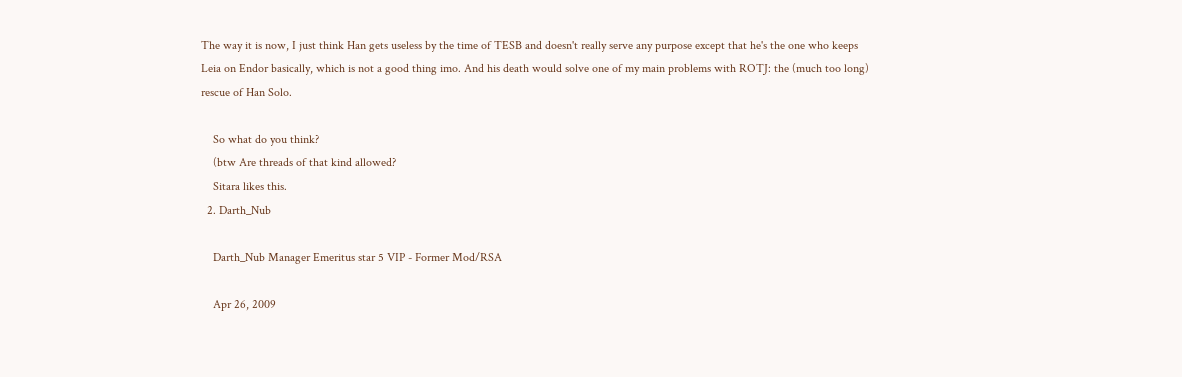The way it is now, I just think Han gets useless by the time of TESB and doesn't really serve any purpose except that he's the one who keeps Leia on Endor basically, which is not a good thing imo. And his death would solve one of my main problems with ROTJ: the (much too long) rescue of Han Solo.

    So what do you think?
    (btw Are threads of that kind allowed?
    Sitara likes this.
  2. Darth_Nub

    Darth_Nub Manager Emeritus star 5 VIP - Former Mod/RSA

    Apr 26, 2009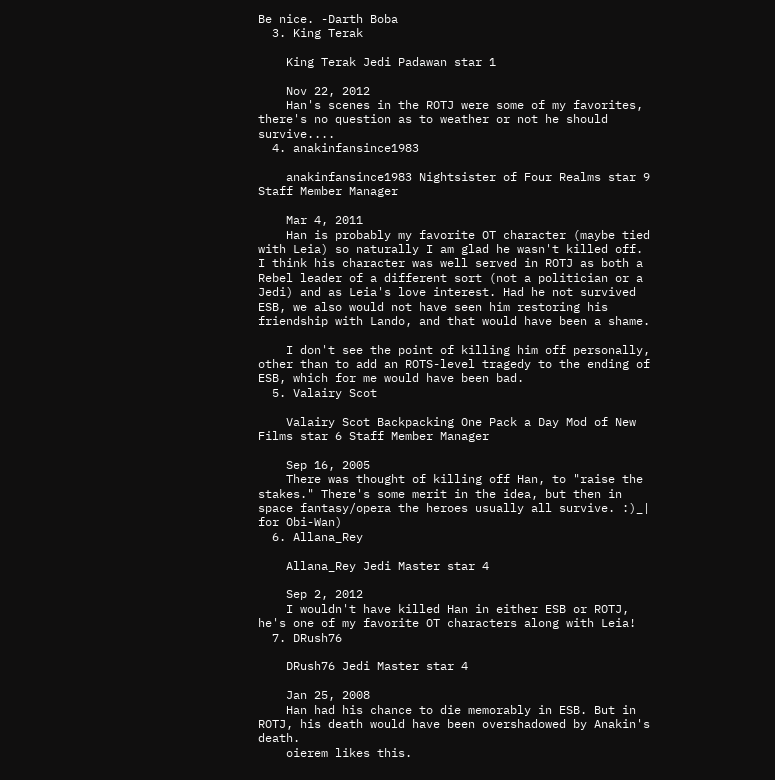Be nice. -Darth Boba
  3. King Terak

    King Terak Jedi Padawan star 1

    Nov 22, 2012
    Han's scenes in the ROTJ were some of my favorites, there's no question as to weather or not he should survive....
  4. anakinfansince1983

    anakinfansince1983 Nightsister of Four Realms star 9 Staff Member Manager

    Mar 4, 2011
    Han is probably my favorite OT character (maybe tied with Leia) so naturally I am glad he wasn't killed off. I think his character was well served in ROTJ as both a Rebel leader of a different sort (not a politician or a Jedi) and as Leia's love interest. Had he not survived ESB, we also would not have seen him restoring his friendship with Lando, and that would have been a shame.

    I don't see the point of killing him off personally, other than to add an ROTS-level tragedy to the ending of ESB, which for me would have been bad.
  5. Valairy Scot

    Valairy Scot Backpacking One Pack a Day Mod of New Films star 6 Staff Member Manager

    Sep 16, 2005
    There was thought of killing off Han, to "raise the stakes." There's some merit in the idea, but then in space fantasy/opera the heroes usually all survive. :)_| for Obi-Wan)
  6. Allana_Rey

    Allana_Rey Jedi Master star 4

    Sep 2, 2012
    I wouldn't have killed Han in either ESB or ROTJ, he's one of my favorite OT characters along with Leia!
  7. DRush76

    DRush76 Jedi Master star 4

    Jan 25, 2008
    Han had his chance to die memorably in ESB. But in ROTJ, his death would have been overshadowed by Anakin's death.
    oierem likes this.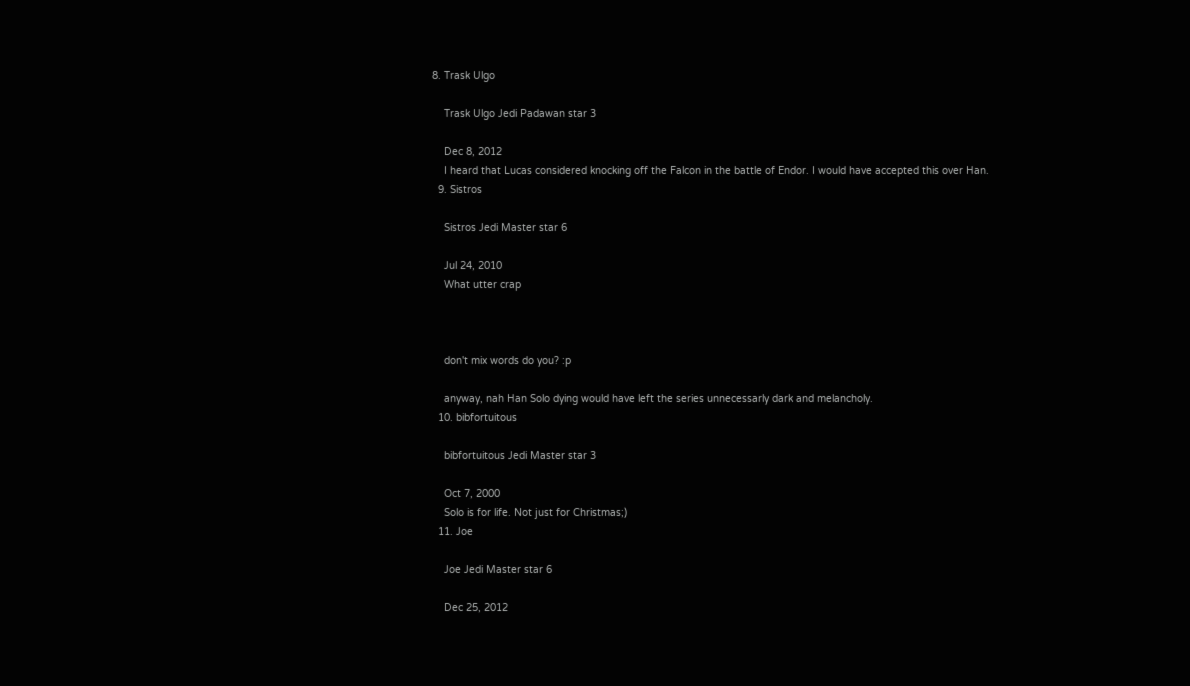8. Trask Ulgo

    Trask Ulgo Jedi Padawan star 3

    Dec 8, 2012
    I heard that Lucas considered knocking off the Falcon in the battle of Endor. I would have accepted this over Han.
  9. Sistros

    Sistros Jedi Master star 6

    Jul 24, 2010
    What utter crap



    don't mix words do you? :p

    anyway, nah Han Solo dying would have left the series unnecessarly dark and melancholy.
  10. bibfortuitous

    bibfortuitous Jedi Master star 3

    Oct 7, 2000
    Solo is for life. Not just for Christmas;)
  11. Joe

    Joe Jedi Master star 6

    Dec 25, 2012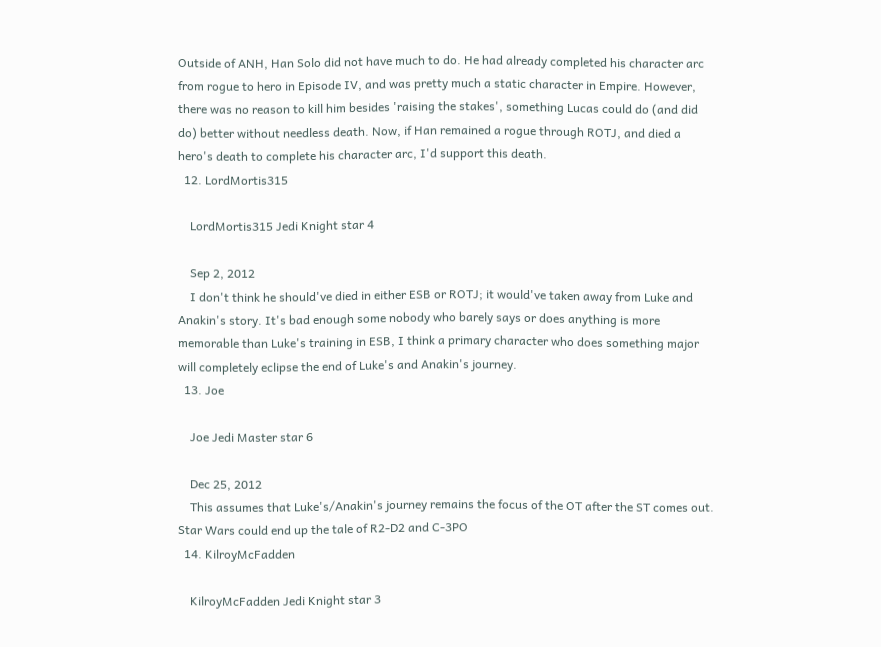Outside of ANH, Han Solo did not have much to do. He had already completed his character arc from rogue to hero in Episode IV, and was pretty much a static character in Empire. However, there was no reason to kill him besides 'raising the stakes', something Lucas could do (and did do) better without needless death. Now, if Han remained a rogue through ROTJ, and died a hero's death to complete his character arc, I'd support this death.
  12. LordMortis315

    LordMortis315 Jedi Knight star 4

    Sep 2, 2012
    I don't think he should've died in either ESB or ROTJ; it would've taken away from Luke and Anakin's story. It's bad enough some nobody who barely says or does anything is more memorable than Luke's training in ESB, I think a primary character who does something major will completely eclipse the end of Luke's and Anakin's journey.
  13. Joe

    Joe Jedi Master star 6

    Dec 25, 2012
    This assumes that Luke's/Anakin's journey remains the focus of the OT after the ST comes out. Star Wars could end up the tale of R2-D2 and C-3PO
  14. KilroyMcFadden

    KilroyMcFadden Jedi Knight star 3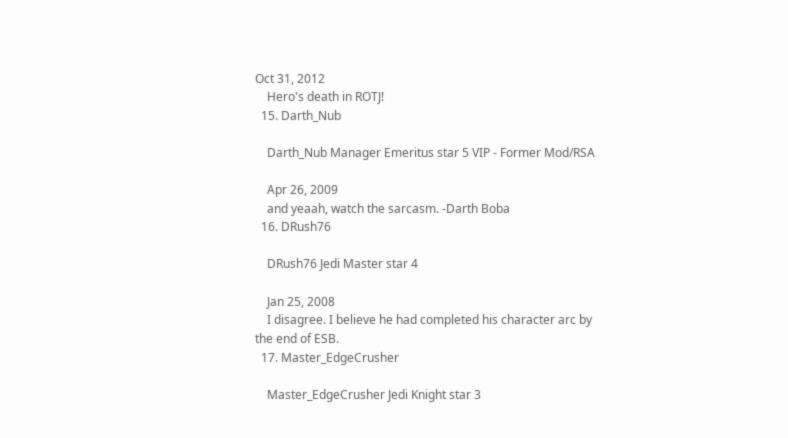Oct 31, 2012
    Hero's death in ROTJ!
  15. Darth_Nub

    Darth_Nub Manager Emeritus star 5 VIP - Former Mod/RSA

    Apr 26, 2009
    and yeaah, watch the sarcasm. -Darth Boba
  16. DRush76

    DRush76 Jedi Master star 4

    Jan 25, 2008
    I disagree. I believe he had completed his character arc by the end of ESB.
  17. Master_EdgeCrusher

    Master_EdgeCrusher Jedi Knight star 3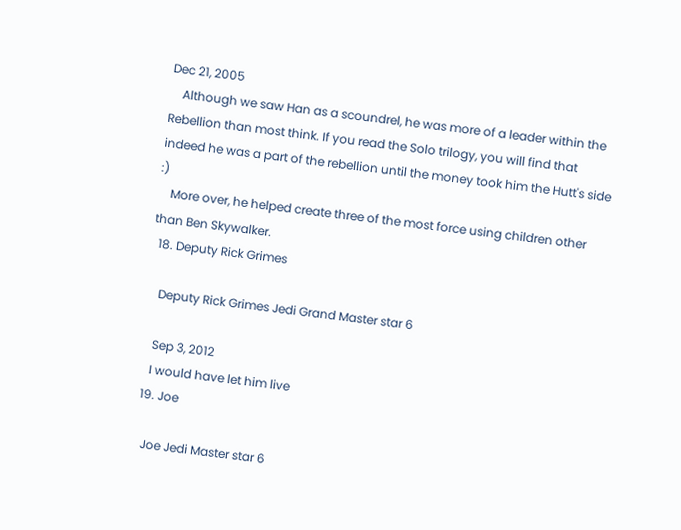Dec 21, 2005
    Although we saw Han as a scoundrel, he was more of a leader within the Rebellion than most think. If you read the Solo trilogy, you will find that indeed he was a part of the rebellion until the money took him the Hutt's side :)
    More over, he helped create three of the most force using children other than Ben Skywalker.
  18. Deputy Rick Grimes

    Deputy Rick Grimes Jedi Grand Master star 6

    Sep 3, 2012
    I would have let him live
  19. Joe

    Joe Jedi Master star 6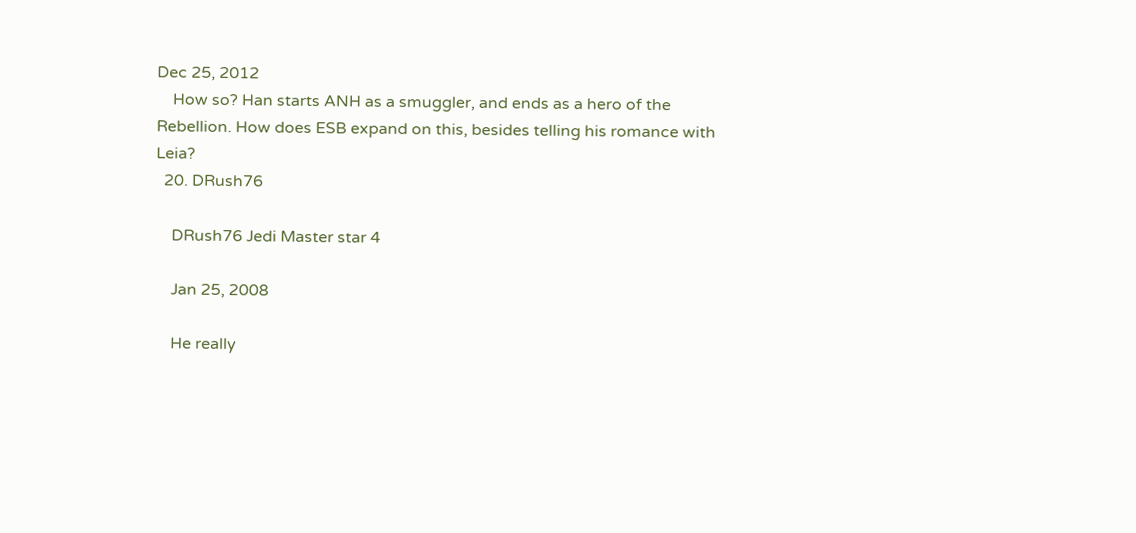Dec 25, 2012
    How so? Han starts ANH as a smuggler, and ends as a hero of the Rebellion. How does ESB expand on this, besides telling his romance with Leia?
  20. DRush76

    DRush76 Jedi Master star 4

    Jan 25, 2008

    He really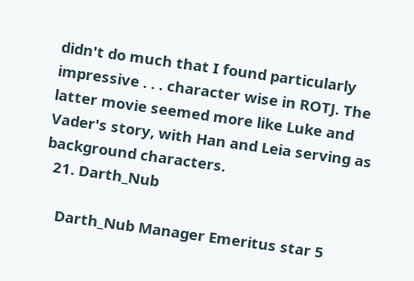didn't do much that I found particularly impressive . . . character wise in ROTJ. The latter movie seemed more like Luke and Vader's story, with Han and Leia serving as background characters.
  21. Darth_Nub

    Darth_Nub Manager Emeritus star 5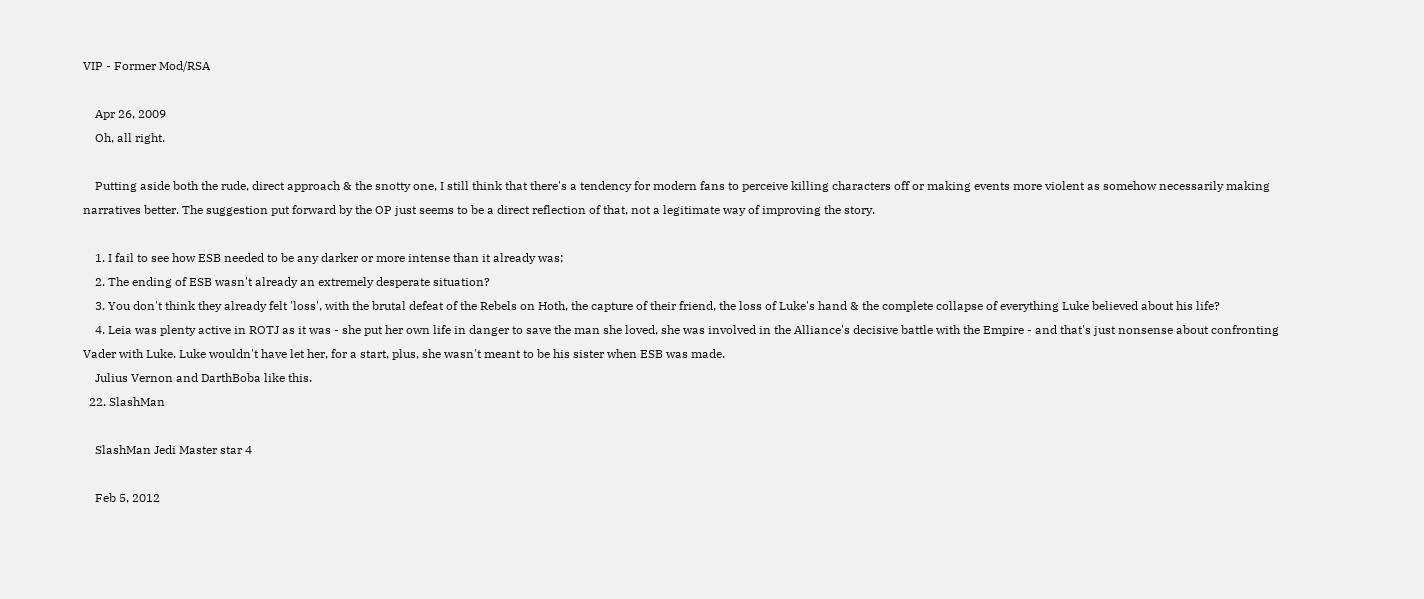VIP - Former Mod/RSA

    Apr 26, 2009
    Oh, all right.

    Putting aside both the rude, direct approach & the snotty one, I still think that there's a tendency for modern fans to perceive killing characters off or making events more violent as somehow necessarily making narratives better. The suggestion put forward by the OP just seems to be a direct reflection of that, not a legitimate way of improving the story.

    1. I fail to see how ESB needed to be any darker or more intense than it already was;
    2. The ending of ESB wasn't already an extremely desperate situation?
    3. You don't think they already felt 'loss', with the brutal defeat of the Rebels on Hoth, the capture of their friend, the loss of Luke's hand & the complete collapse of everything Luke believed about his life?
    4. Leia was plenty active in ROTJ as it was - she put her own life in danger to save the man she loved, she was involved in the Alliance's decisive battle with the Empire - and that's just nonsense about confronting Vader with Luke. Luke wouldn't have let her, for a start, plus, she wasn't meant to be his sister when ESB was made.
    Julius Vernon and DarthBoba like this.
  22. SlashMan

    SlashMan Jedi Master star 4

    Feb 5, 2012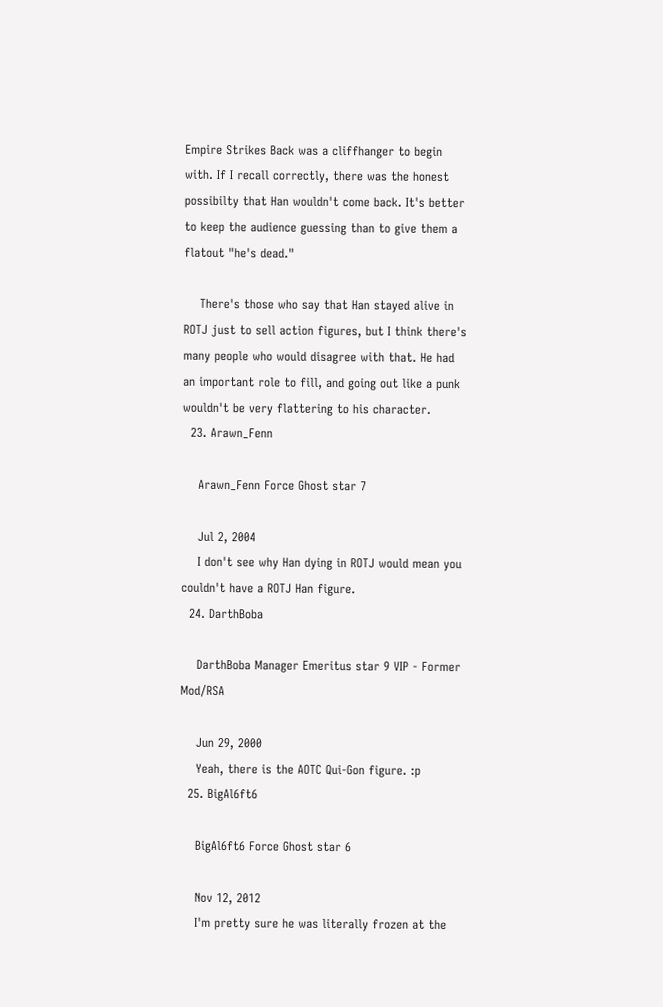Empire Strikes Back was a cliffhanger to begin with. If I recall correctly, there was the honest possibilty that Han wouldn't come back. It's better to keep the audience guessing than to give them a flatout "he's dead."

    There's those who say that Han stayed alive in ROTJ just to sell action figures, but I think there's many people who would disagree with that. He had an important role to fill, and going out like a punk wouldn't be very flattering to his character.
  23. Arawn_Fenn

    Arawn_Fenn Force Ghost star 7

    Jul 2, 2004
    I don't see why Han dying in ROTJ would mean you couldn't have a ROTJ Han figure.
  24. DarthBoba

    DarthBoba Manager Emeritus star 9 VIP - Former Mod/RSA

    Jun 29, 2000
    Yeah, there is the AOTC Qui-Gon figure. :p
  25. BigAl6ft6

    BigAl6ft6 Force Ghost star 6

    Nov 12, 2012
    I'm pretty sure he was literally frozen at the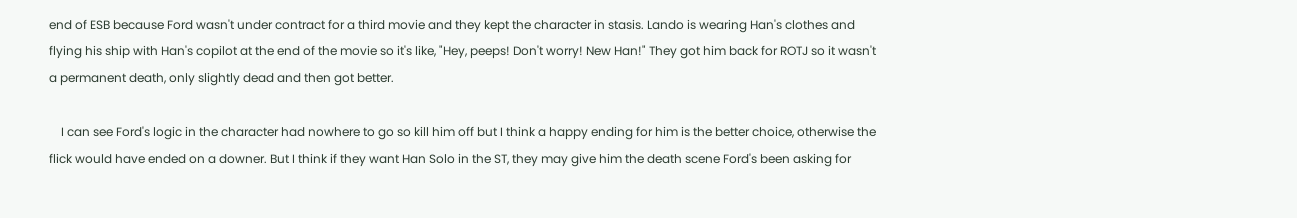end of ESB because Ford wasn't under contract for a third movie and they kept the character in stasis. Lando is wearing Han's clothes and flying his ship with Han's copilot at the end of the movie so it's like, "Hey, peeps! Don't worry! New Han!" They got him back for ROTJ so it wasn't a permanent death, only slightly dead and then got better.

    I can see Ford's logic in the character had nowhere to go so kill him off but I think a happy ending for him is the better choice, otherwise the flick would have ended on a downer. But I think if they want Han Solo in the ST, they may give him the death scene Ford's been asking for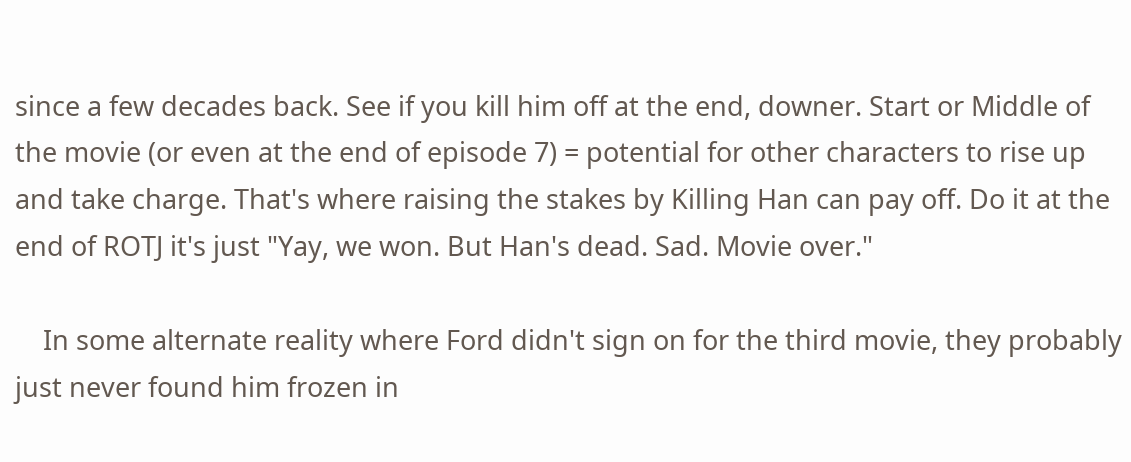since a few decades back. See if you kill him off at the end, downer. Start or Middle of the movie (or even at the end of episode 7) = potential for other characters to rise up and take charge. That's where raising the stakes by Killing Han can pay off. Do it at the end of ROTJ it's just "Yay, we won. But Han's dead. Sad. Movie over."

    In some alternate reality where Ford didn't sign on for the third movie, they probably just never found him frozen in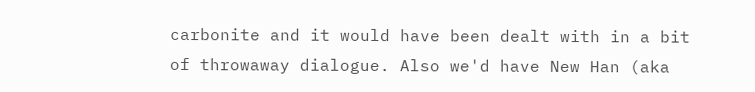carbonite and it would have been dealt with in a bit of throwaway dialogue. Also we'd have New Han (aka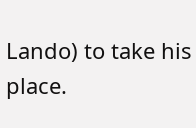Lando) to take his place.